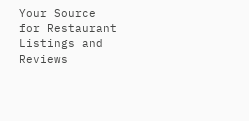Your Source for Restaurant Listings and Reviews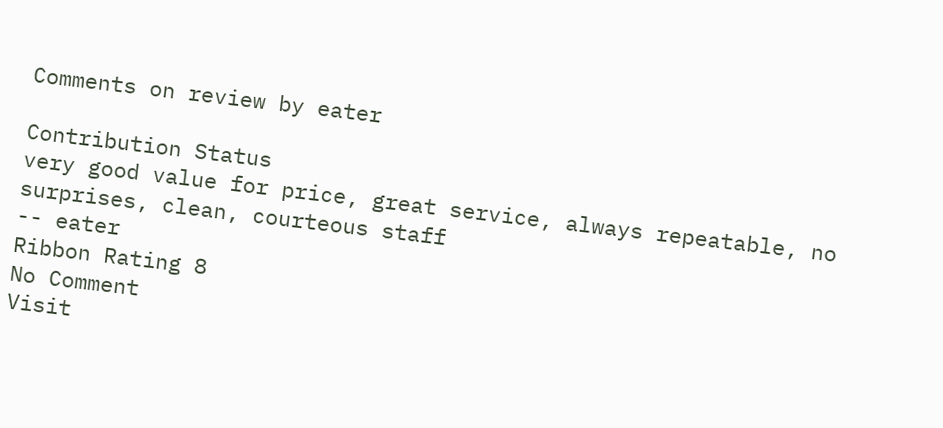Comments on review by eater

Contribution Status
very good value for price, great service, always repeatable, no surprises, clean, courteous staff
-- eater
Ribbon Rating 8
No Comment
Visit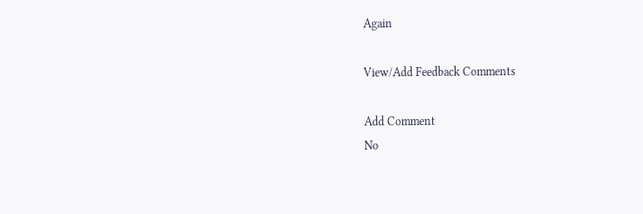Again

View/Add Feedback Comments

Add Comment
No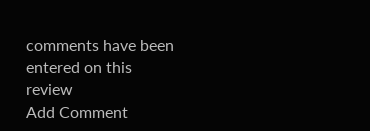comments have been entered on this review
Add Comment